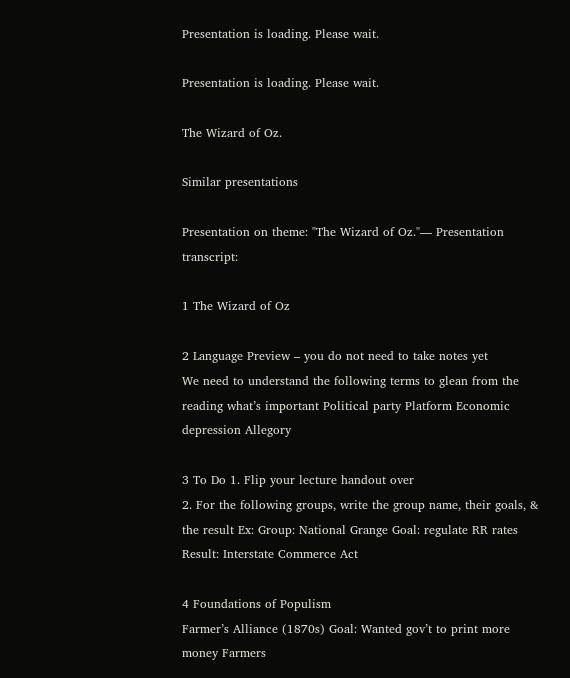Presentation is loading. Please wait.

Presentation is loading. Please wait.

The Wizard of Oz.

Similar presentations

Presentation on theme: "The Wizard of Oz."— Presentation transcript:

1 The Wizard of Oz

2 Language Preview – you do not need to take notes yet
We need to understand the following terms to glean from the reading what’s important Political party Platform Economic depression Allegory

3 To Do 1. Flip your lecture handout over
2. For the following groups, write the group name, their goals, & the result Ex: Group: National Grange Goal: regulate RR rates Result: Interstate Commerce Act

4 Foundations of Populism
Farmer’s Alliance (1870s) Goal: Wanted gov’t to print more money Farmers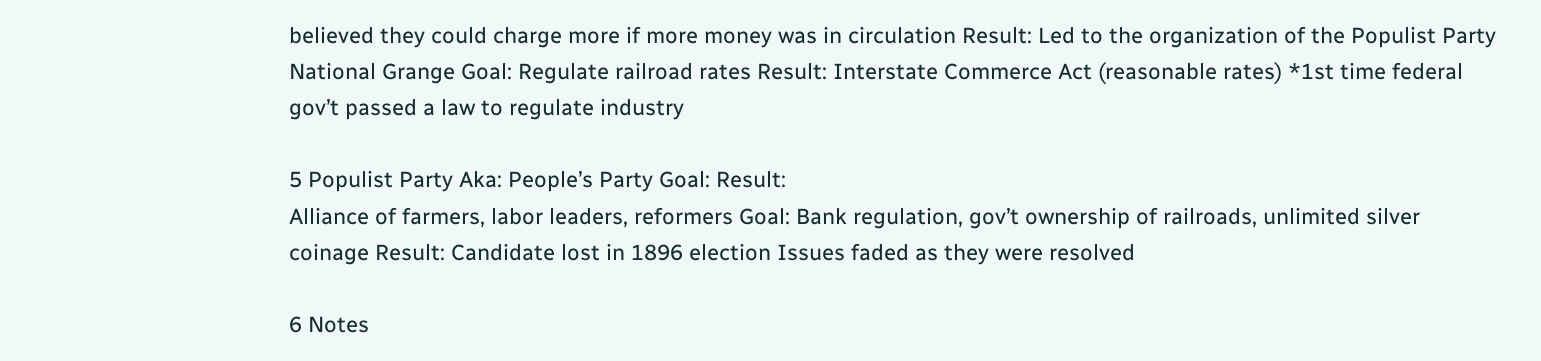believed they could charge more if more money was in circulation Result: Led to the organization of the Populist Party National Grange Goal: Regulate railroad rates Result: Interstate Commerce Act (reasonable rates) *1st time federal gov’t passed a law to regulate industry

5 Populist Party Aka: People’s Party Goal: Result:
Alliance of farmers, labor leaders, reformers Goal: Bank regulation, gov’t ownership of railroads, unlimited silver coinage Result: Candidate lost in 1896 election Issues faded as they were resolved

6 Notes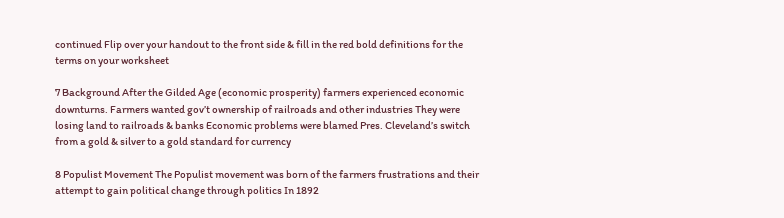continued Flip over your handout to the front side & fill in the red bold definitions for the terms on your worksheet

7 Background After the Gilded Age (economic prosperity) farmers experienced economic downturns. Farmers wanted gov’t ownership of railroads and other industries They were losing land to railroads & banks Economic problems were blamed Pres. Cleveland’s switch from a gold & silver to a gold standard for currency

8 Populist Movement The Populist movement was born of the farmers frustrations and their attempt to gain political change through politics In 1892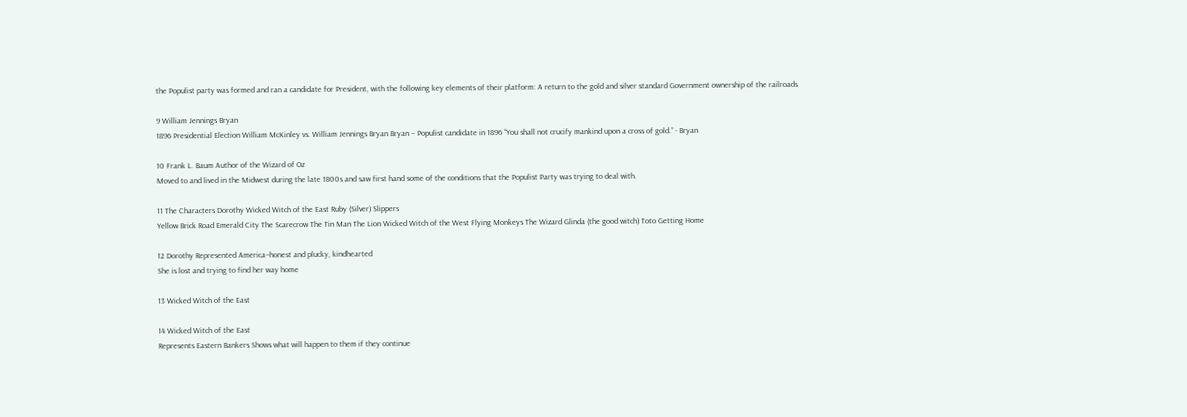the Populist party was formed and ran a candidate for President, with the following key elements of their platform: A return to the gold and silver standard Government ownership of the railroads

9 William Jennings Bryan
1896 Presidential Election William McKinley vs. William Jennings Bryan Bryan – Populist candidate in 1896 “You shall not crucify mankind upon a cross of gold.” - Bryan

10 Frank L. Baum Author of the Wizard of Oz
Moved to and lived in the Midwest during the late 1800s and saw first hand some of the conditions that the Populist Party was trying to deal with.

11 The Characters Dorothy Wicked Witch of the East Ruby (Silver) Slippers
Yellow Brick Road Emerald City The Scarecrow The Tin Man The Lion Wicked Witch of the West Flying Monkeys The Wizard Glinda (the good witch) Toto Getting Home

12 Dorothy Represented America--honest and plucky, kindhearted
She is lost and trying to find her way home

13 Wicked Witch of the East

14 Wicked Witch of the East
Represents Eastern Bankers Shows what will happen to them if they continue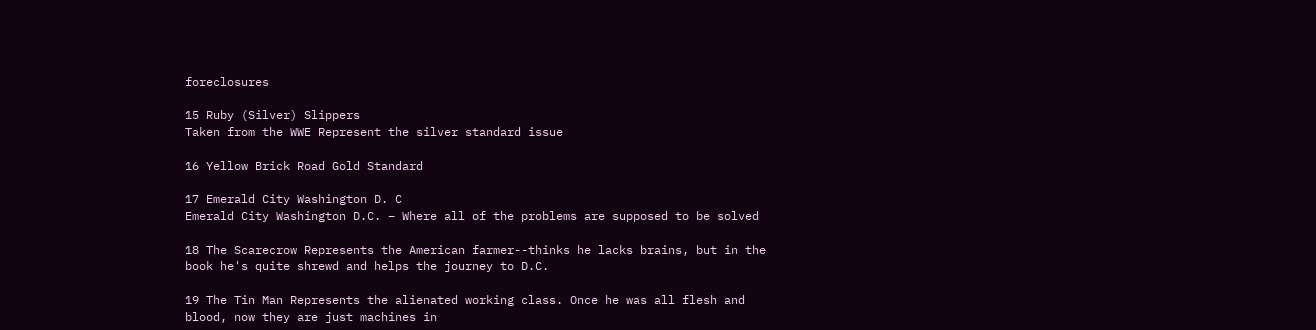foreclosures

15 Ruby (Silver) Slippers
Taken from the WWE Represent the silver standard issue

16 Yellow Brick Road Gold Standard

17 Emerald City Washington D. C
Emerald City Washington D.C. – Where all of the problems are supposed to be solved

18 The Scarecrow Represents the American farmer--thinks he lacks brains, but in the book he's quite shrewd and helps the journey to D.C.

19 The Tin Man Represents the alienated working class. Once he was all flesh and blood, now they are just machines in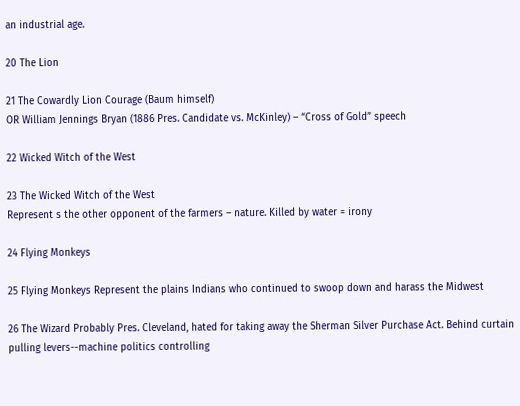an industrial age.

20 The Lion

21 The Cowardly Lion Courage (Baum himself)
OR William Jennings Bryan (1886 Pres. Candidate vs. McKinley) – “Cross of Gold” speech

22 Wicked Witch of the West

23 The Wicked Witch of the West
Represent s the other opponent of the farmers – nature. Killed by water = irony

24 Flying Monkeys

25 Flying Monkeys Represent the plains Indians who continued to swoop down and harass the Midwest

26 The Wizard Probably Pres. Cleveland, hated for taking away the Sherman Silver Purchase Act. Behind curtain pulling levers--machine politics controlling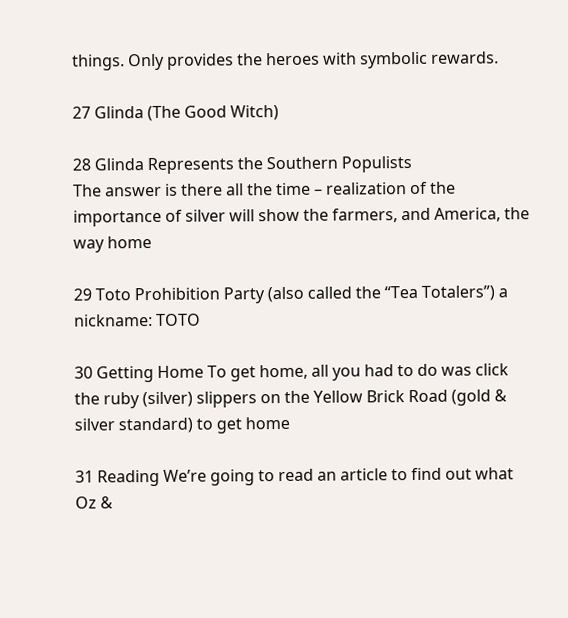things. Only provides the heroes with symbolic rewards.

27 Glinda (The Good Witch)

28 Glinda Represents the Southern Populists
The answer is there all the time – realization of the importance of silver will show the farmers, and America, the way home

29 Toto Prohibition Party (also called the “Tea Totalers”) a nickname: TOTO

30 Getting Home To get home, all you had to do was click the ruby (silver) slippers on the Yellow Brick Road (gold & silver standard) to get home

31 Reading We’re going to read an article to find out what Oz &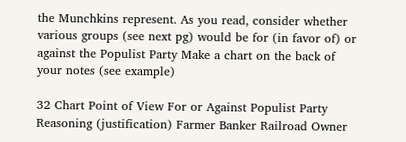the Munchkins represent. As you read, consider whether various groups (see next pg) would be for (in favor of) or against the Populist Party Make a chart on the back of your notes (see example)

32 Chart Point of View For or Against Populist Party
Reasoning (justification) Farmer Banker Railroad Owner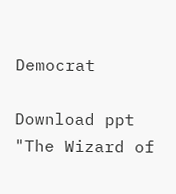Democrat

Download ppt "The Wizard of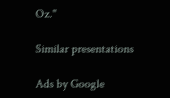Oz."

Similar presentations

Ads by Google